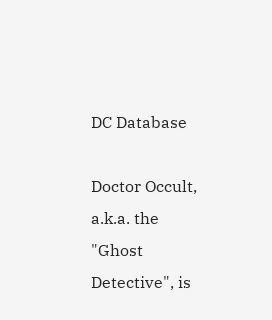DC Database

Doctor Occult, a.k.a. the "Ghost Detective", is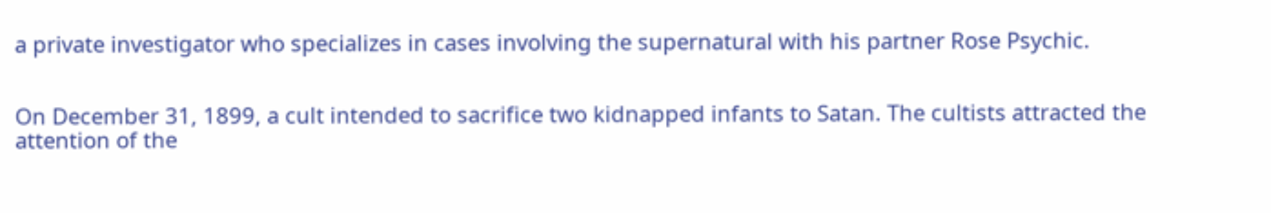a private investigator who specializes in cases involving the supernatural with his partner Rose Psychic.


On December 31, 1899, a cult intended to sacrifice two kidnapped infants to Satan. The cultists attracted the attention of the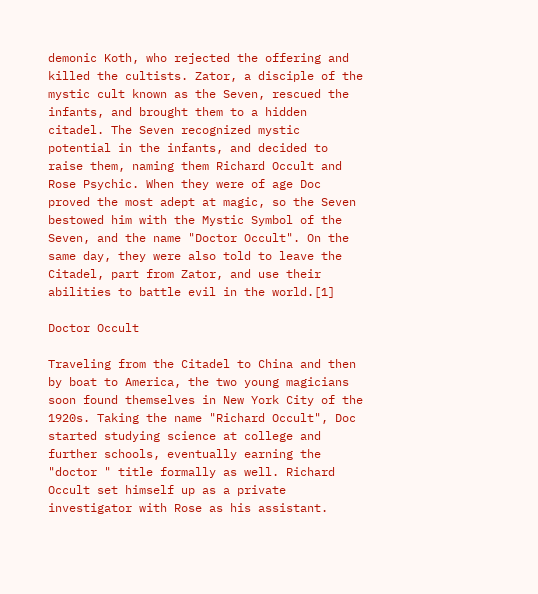demonic Koth, who rejected the offering and killed the cultists. Zator, a disciple of the mystic cult known as the Seven, rescued the infants, and brought them to a hidden citadel. The Seven recognized mystic potential in the infants, and decided to raise them, naming them Richard Occult and Rose Psychic. When they were of age Doc proved the most adept at magic, so the Seven bestowed him with the Mystic Symbol of the Seven, and the name "Doctor Occult". On the same day, they were also told to leave the Citadel, part from Zator, and use their abilities to battle evil in the world.[1]

Doctor Occult

Traveling from the Citadel to China and then by boat to America, the two young magicians soon found themselves in New York City of the 1920s. Taking the name "Richard Occult", Doc started studying science at college and further schools, eventually earning the "doctor " title formally as well. Richard Occult set himself up as a private investigator with Rose as his assistant.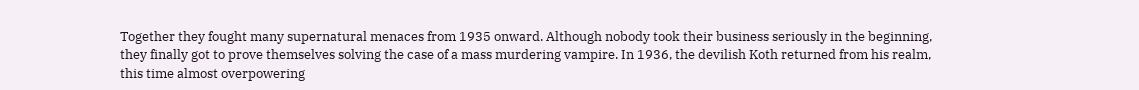Together they fought many supernatural menaces from 1935 onward. Although nobody took their business seriously in the beginning, they finally got to prove themselves solving the case of a mass murdering vampire. In 1936, the devilish Koth returned from his realm, this time almost overpowering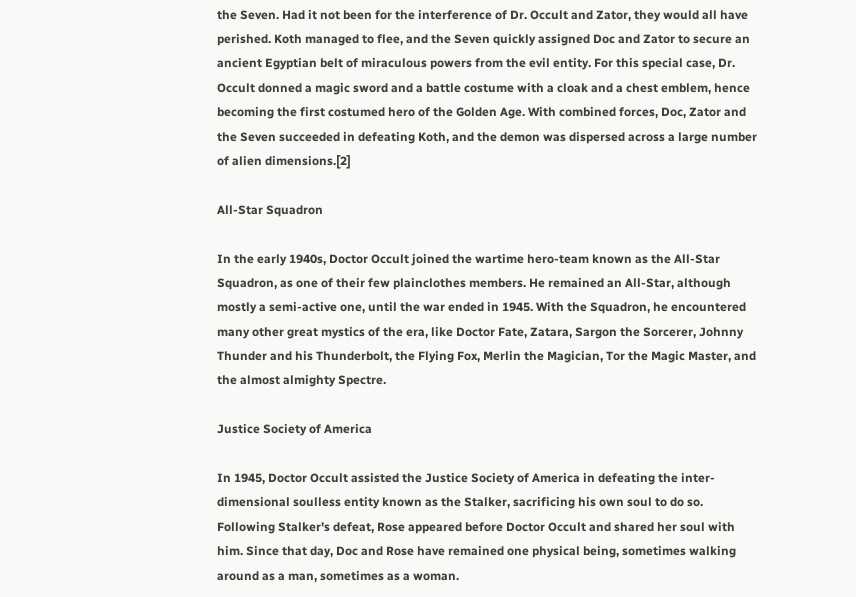the Seven. Had it not been for the interference of Dr. Occult and Zator, they would all have perished. Koth managed to flee, and the Seven quickly assigned Doc and Zator to secure an ancient Egyptian belt of miraculous powers from the evil entity. For this special case, Dr. Occult donned a magic sword and a battle costume with a cloak and a chest emblem, hence becoming the first costumed hero of the Golden Age. With combined forces, Doc, Zator and the Seven succeeded in defeating Koth, and the demon was dispersed across a large number of alien dimensions.[2]

All-Star Squadron

In the early 1940s, Doctor Occult joined the wartime hero-team known as the All-Star Squadron, as one of their few plainclothes members. He remained an All-Star, although mostly a semi-active one, until the war ended in 1945. With the Squadron, he encountered many other great mystics of the era, like Doctor Fate, Zatara, Sargon the Sorcerer, Johnny Thunder and his Thunderbolt, the Flying Fox, Merlin the Magician, Tor the Magic Master, and the almost almighty Spectre.

Justice Society of America

In 1945, Doctor Occult assisted the Justice Society of America in defeating the inter-dimensional soulless entity known as the Stalker, sacrificing his own soul to do so. Following Stalker's defeat, Rose appeared before Doctor Occult and shared her soul with him. Since that day, Doc and Rose have remained one physical being, sometimes walking around as a man, sometimes as a woman.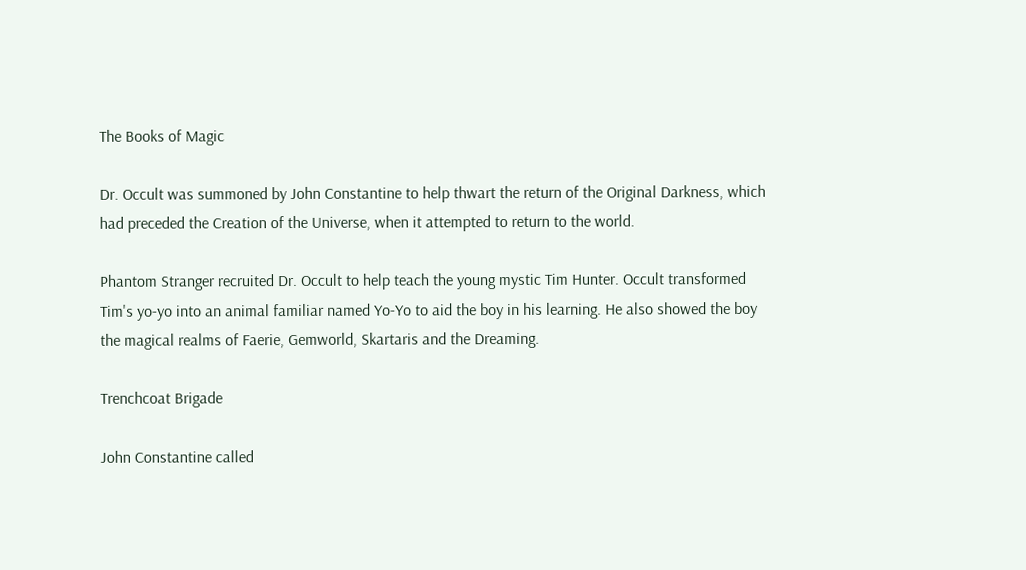The Books of Magic

Dr. Occult was summoned by John Constantine to help thwart the return of the Original Darkness, which had preceded the Creation of the Universe, when it attempted to return to the world.

Phantom Stranger recruited Dr. Occult to help teach the young mystic Tim Hunter. Occult transformed Tim's yo-yo into an animal familiar named Yo-Yo to aid the boy in his learning. He also showed the boy the magical realms of Faerie, Gemworld, Skartaris and the Dreaming.

Trenchcoat Brigade

John Constantine called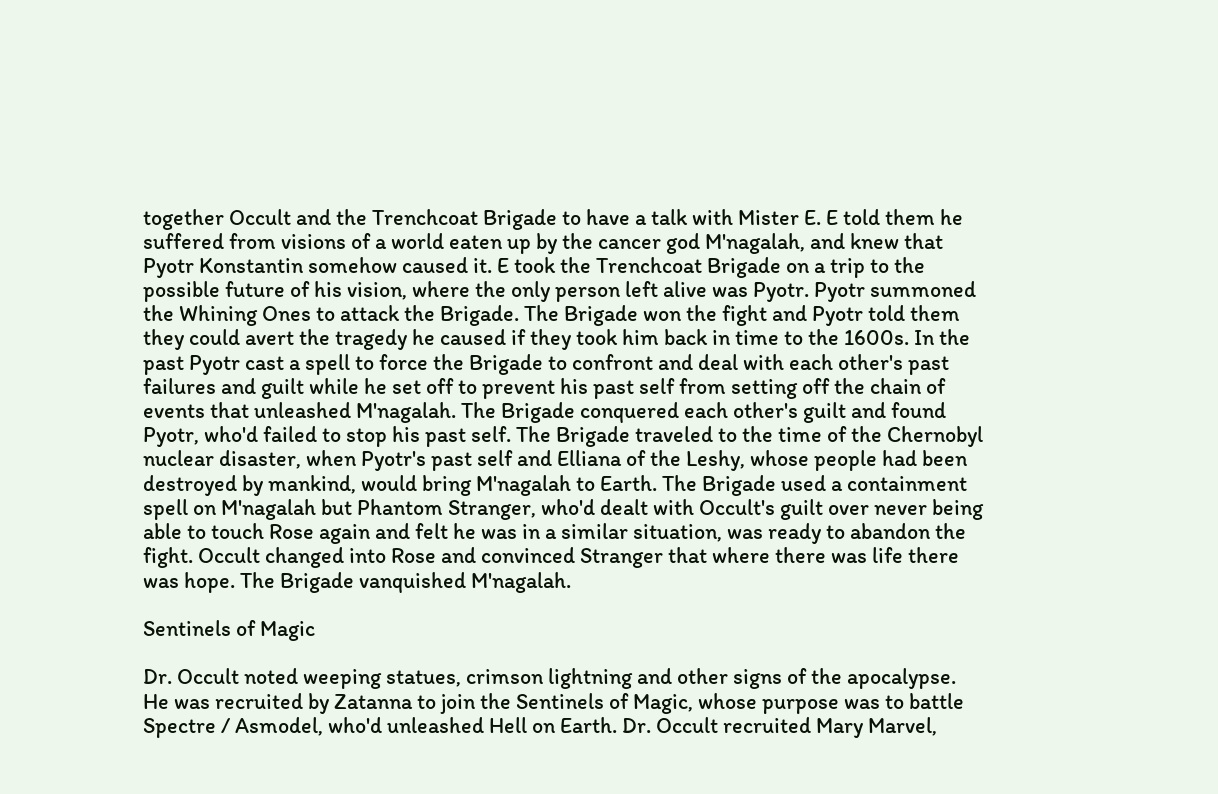together Occult and the Trenchcoat Brigade to have a talk with Mister E. E told them he suffered from visions of a world eaten up by the cancer god M'nagalah, and knew that Pyotr Konstantin somehow caused it. E took the Trenchcoat Brigade on a trip to the possible future of his vision, where the only person left alive was Pyotr. Pyotr summoned the Whining Ones to attack the Brigade. The Brigade won the fight and Pyotr told them they could avert the tragedy he caused if they took him back in time to the 1600s. In the past Pyotr cast a spell to force the Brigade to confront and deal with each other's past failures and guilt while he set off to prevent his past self from setting off the chain of events that unleashed M'nagalah. The Brigade conquered each other's guilt and found Pyotr, who'd failed to stop his past self. The Brigade traveled to the time of the Chernobyl nuclear disaster, when Pyotr's past self and Elliana of the Leshy, whose people had been destroyed by mankind, would bring M'nagalah to Earth. The Brigade used a containment spell on M'nagalah but Phantom Stranger, who'd dealt with Occult's guilt over never being able to touch Rose again and felt he was in a similar situation, was ready to abandon the fight. Occult changed into Rose and convinced Stranger that where there was life there was hope. The Brigade vanquished M'nagalah.

Sentinels of Magic

Dr. Occult noted weeping statues, crimson lightning and other signs of the apocalypse. He was recruited by Zatanna to join the Sentinels of Magic, whose purpose was to battle Spectre / Asmodel, who'd unleashed Hell on Earth. Dr. Occult recruited Mary Marvel,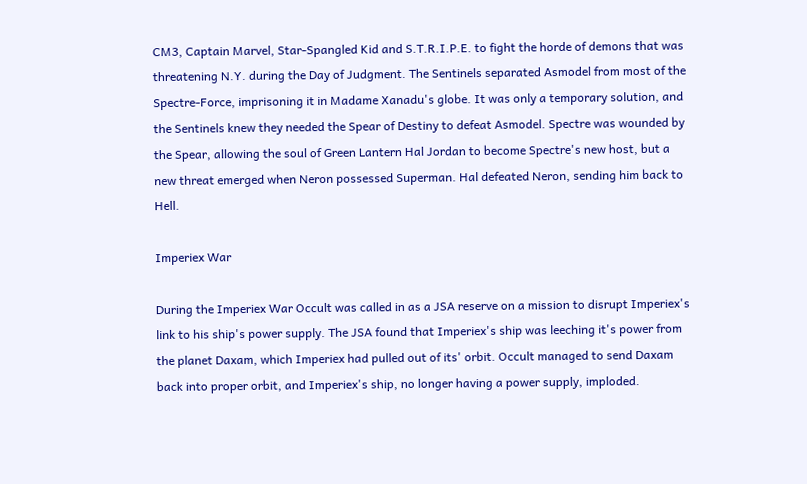CM3, Captain Marvel, Star-Spangled Kid and S.T.R.I.P.E. to fight the horde of demons that was threatening N.Y. during the Day of Judgment. The Sentinels separated Asmodel from most of the Spectre-Force, imprisoning it in Madame Xanadu's globe. It was only a temporary solution, and the Sentinels knew they needed the Spear of Destiny to defeat Asmodel. Spectre was wounded by the Spear, allowing the soul of Green Lantern Hal Jordan to become Spectre's new host, but a new threat emerged when Neron possessed Superman. Hal defeated Neron, sending him back to Hell.

Imperiex War

During the Imperiex War Occult was called in as a JSA reserve on a mission to disrupt Imperiex's link to his ship's power supply. The JSA found that Imperiex's ship was leeching it's power from the planet Daxam, which Imperiex had pulled out of its' orbit. Occult managed to send Daxam back into proper orbit, and Imperiex's ship, no longer having a power supply, imploded.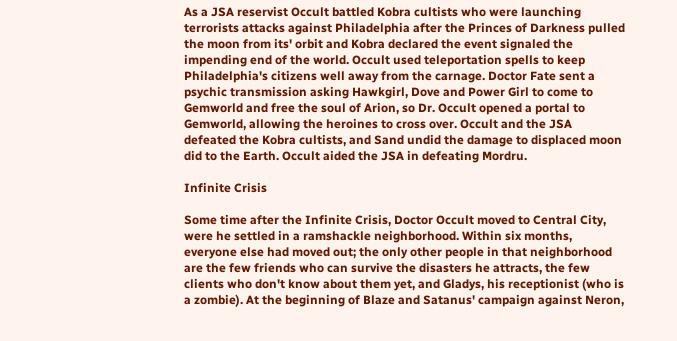As a JSA reservist Occult battled Kobra cultists who were launching terrorists attacks against Philadelphia after the Princes of Darkness pulled the moon from its' orbit and Kobra declared the event signaled the impending end of the world. Occult used teleportation spells to keep Philadelphia's citizens well away from the carnage. Doctor Fate sent a psychic transmission asking Hawkgirl, Dove and Power Girl to come to Gemworld and free the soul of Arion, so Dr. Occult opened a portal to Gemworld, allowing the heroines to cross over. Occult and the JSA defeated the Kobra cultists, and Sand undid the damage to displaced moon did to the Earth. Occult aided the JSA in defeating Mordru.

Infinite Crisis

Some time after the Infinite Crisis, Doctor Occult moved to Central City, were he settled in a ramshackle neighborhood. Within six months, everyone else had moved out; the only other people in that neighborhood are the few friends who can survive the disasters he attracts, the few clients who don't know about them yet, and Gladys, his receptionist (who is a zombie). At the beginning of Blaze and Satanus' campaign against Neron,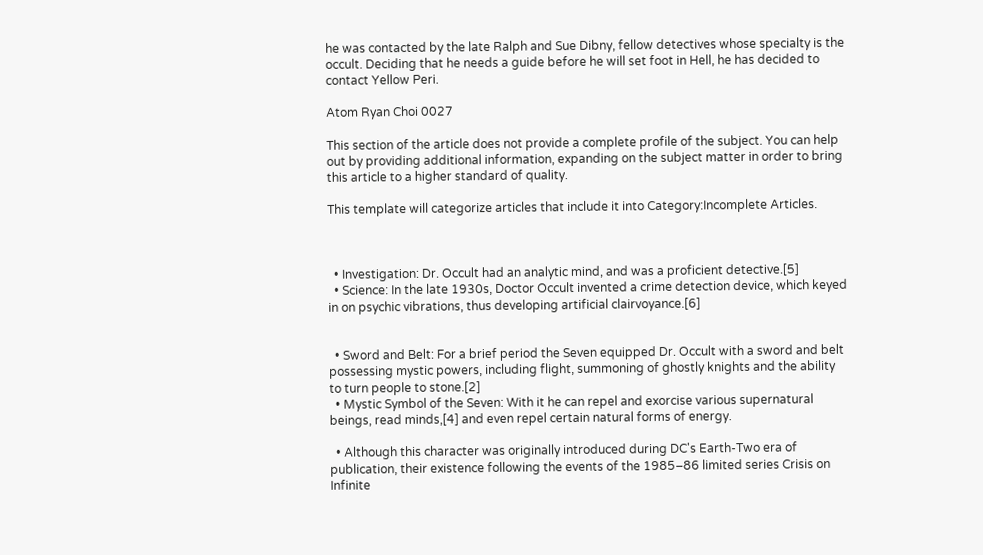he was contacted by the late Ralph and Sue Dibny, fellow detectives whose specialty is the occult. Deciding that he needs a guide before he will set foot in Hell, he has decided to contact Yellow Peri.

Atom Ryan Choi 0027

This section of the article does not provide a complete profile of the subject. You can help out by providing additional information, expanding on the subject matter in order to bring this article to a higher standard of quality.

This template will categorize articles that include it into Category:Incomplete Articles.



  • Investigation: Dr. Occult had an analytic mind, and was a proficient detective.[5]
  • Science: In the late 1930s, Doctor Occult invented a crime detection device, which keyed in on psychic vibrations, thus developing artificial clairvoyance.[6]


  • Sword and Belt: For a brief period the Seven equipped Dr. Occult with a sword and belt possessing mystic powers, including flight, summoning of ghostly knights and the ability to turn people to stone.[2]
  • Mystic Symbol of the Seven: With it he can repel and exorcise various supernatural beings, read minds,[4] and even repel certain natural forms of energy.

  • Although this character was originally introduced during DC's Earth-Two era of publication, their existence following the events of the 1985–86 limited series Crisis on Infinite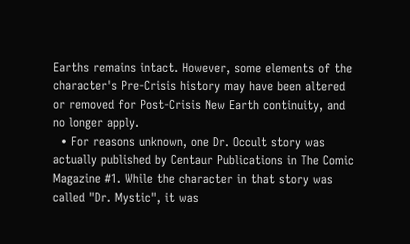Earths remains intact. However, some elements of the character's Pre-Crisis history may have been altered or removed for Post-Crisis New Earth continuity, and no longer apply.
  • For reasons unknown, one Dr. Occult story was actually published by Centaur Publications in The Comic Magazine #1. While the character in that story was called "Dr. Mystic", it was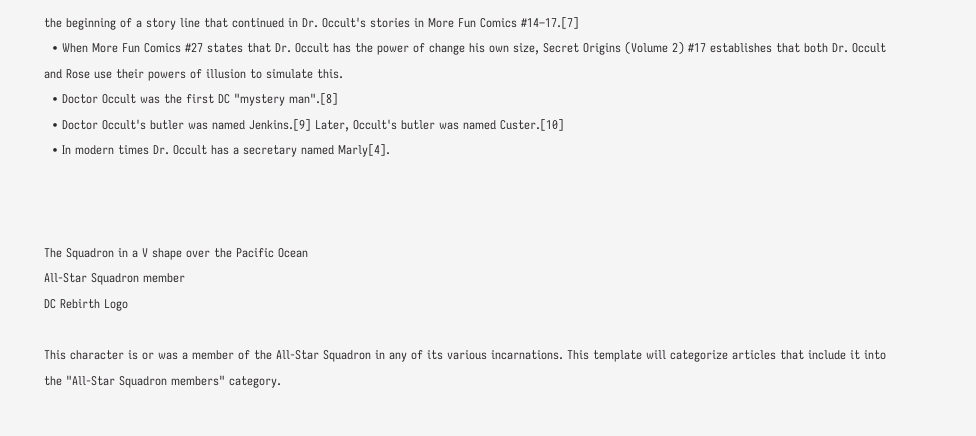the beginning of a story line that continued in Dr. Occult's stories in More Fun Comics #14–17.[7]
  • When More Fun Comics #27 states that Dr. Occult has the power of change his own size, Secret Origins (Volume 2) #17 establishes that both Dr. Occult and Rose use their powers of illusion to simulate this.
  • Doctor Occult was the first DC "mystery man".[8]
  • Doctor Occult's butler was named Jenkins.[9] Later, Occult's butler was named Custer.[10]
  • In modern times Dr. Occult has a secretary named Marly[4].



The Squadron in a V shape over the Pacific Ocean
All-Star Squadron member
DC Rebirth Logo

This character is or was a member of the All-Star Squadron in any of its various incarnations. This template will categorize articles that include it into the "All-Star Squadron members" category.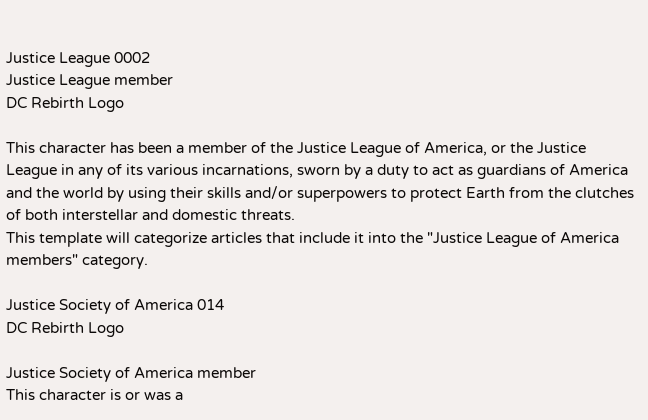Justice League 0002
Justice League member
DC Rebirth Logo

This character has been a member of the Justice League of America, or the Justice League in any of its various incarnations, sworn by a duty to act as guardians of America and the world by using their skills and/or superpowers to protect Earth from the clutches of both interstellar and domestic threats.
This template will categorize articles that include it into the "Justice League of America members" category.

Justice Society of America 014
DC Rebirth Logo

Justice Society of America member
This character is or was a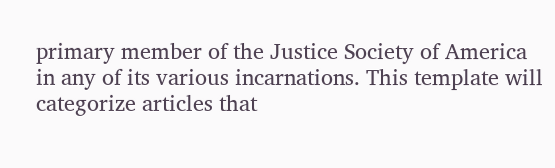primary member of the Justice Society of America in any of its various incarnations. This template will categorize articles that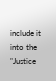include it into the "Justice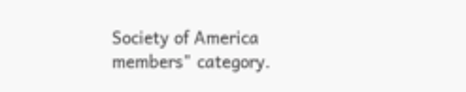Society of America members" category.